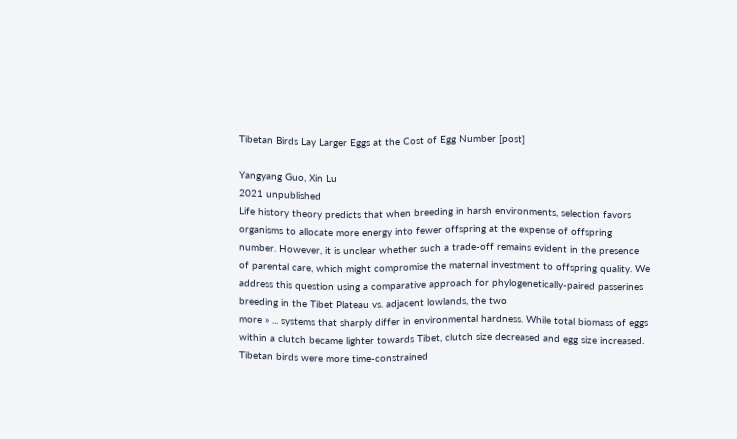Tibetan Birds Lay Larger Eggs at the Cost of Egg Number [post]

Yangyang Guo, Xin Lu
2021 unpublished
Life history theory predicts that when breeding in harsh environments, selection favors organisms to allocate more energy into fewer offspring at the expense of offspring number. However, it is unclear whether such a trade-off remains evident in the presence of parental care, which might compromise the maternal investment to offspring quality. We address this question using a comparative approach for phylogenetically-paired passerines breeding in the Tibet Plateau vs. adjacent lowlands, the two
more » ... systems that sharply differ in environmental hardness. While total biomass of eggs within a clutch became lighter towards Tibet, clutch size decreased and egg size increased. Tibetan birds were more time-constrained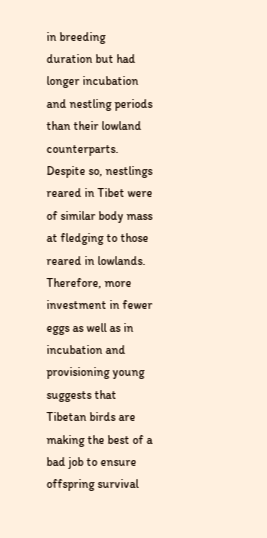in breeding duration but had longer incubation and nestling periods than their lowland counterparts. Despite so, nestlings reared in Tibet were of similar body mass at fledging to those reared in lowlands. Therefore, more investment in fewer eggs as well as in incubation and provisioning young suggests that Tibetan birds are making the best of a bad job to ensure offspring survival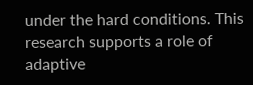under the hard conditions. This research supports a role of adaptive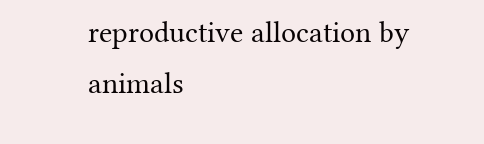reproductive allocation by animals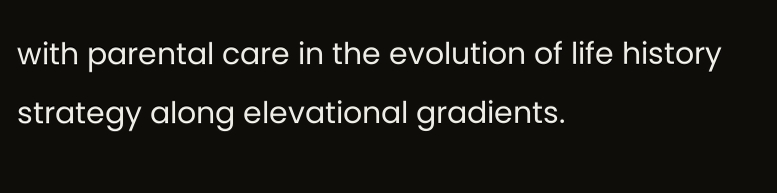with parental care in the evolution of life history strategy along elevational gradients.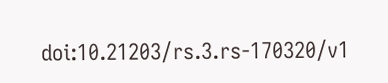doi:10.21203/rs.3.rs-170320/v1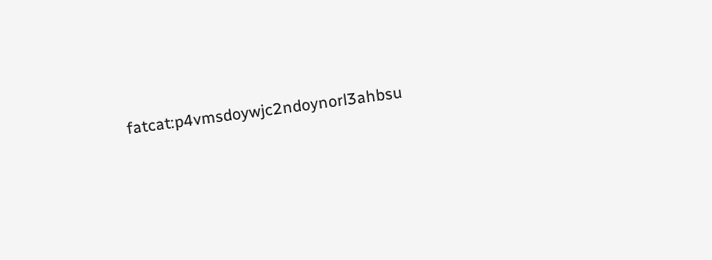fatcat:p4vmsdoywjc2ndoynorl3ahbsu